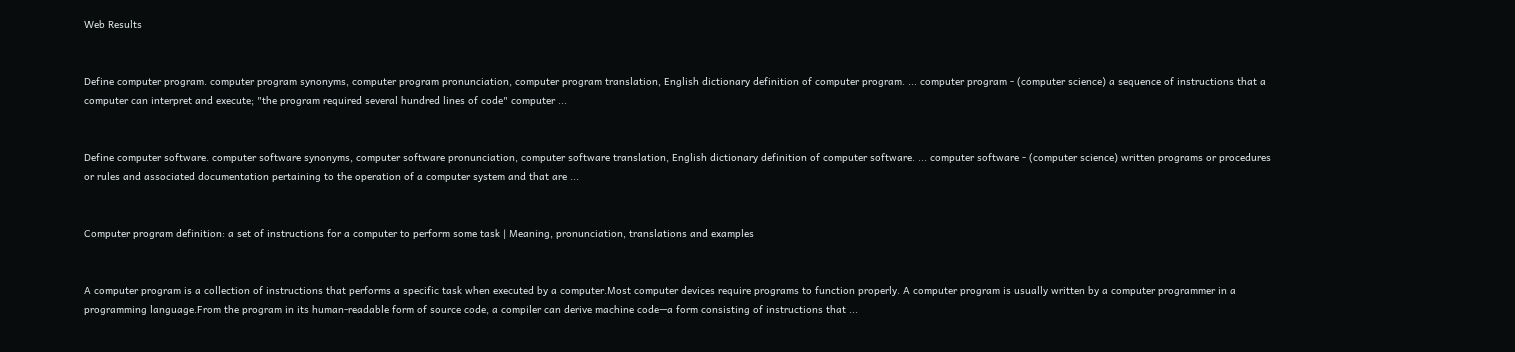Web Results


Define computer program. computer program synonyms, computer program pronunciation, computer program translation, English dictionary definition of computer program. ... computer program - (computer science) a sequence of instructions that a computer can interpret and execute; "the program required several hundred lines of code" computer ...


Define computer software. computer software synonyms, computer software pronunciation, computer software translation, English dictionary definition of computer software. ... computer software - (computer science) written programs or procedures or rules and associated documentation pertaining to the operation of a computer system and that are ...


Computer program definition: a set of instructions for a computer to perform some task | Meaning, pronunciation, translations and examples


A computer program is a collection of instructions that performs a specific task when executed by a computer.Most computer devices require programs to function properly. A computer program is usually written by a computer programmer in a programming language.From the program in its human-readable form of source code, a compiler can derive machine code—a form consisting of instructions that ...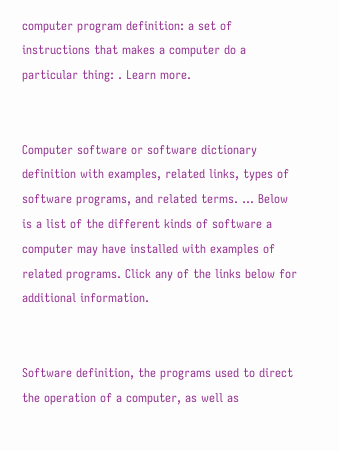computer program definition: a set of instructions that makes a computer do a particular thing: . Learn more.


Computer software or software dictionary definition with examples, related links, types of software programs, and related terms. ... Below is a list of the different kinds of software a computer may have installed with examples of related programs. Click any of the links below for additional information.


Software definition, the programs used to direct the operation of a computer, as well as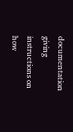documentation giving instructions on how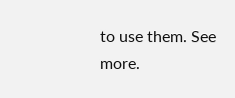to use them. See more.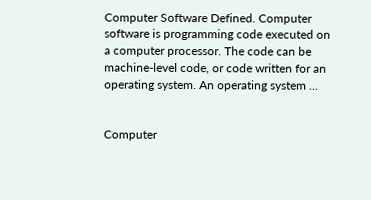Computer Software Defined. Computer software is programming code executed on a computer processor. The code can be machine-level code, or code written for an operating system. An operating system ...


Computer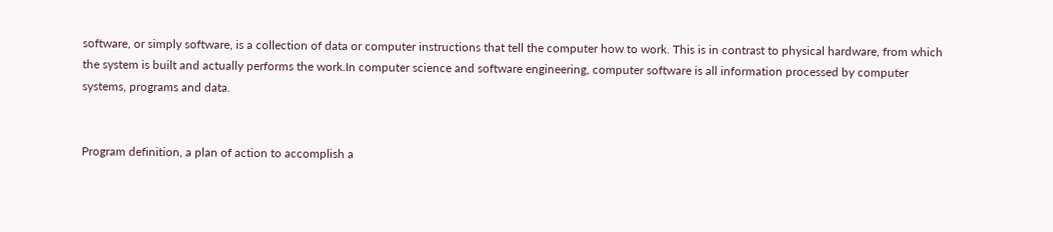software, or simply software, is a collection of data or computer instructions that tell the computer how to work. This is in contrast to physical hardware, from which the system is built and actually performs the work.In computer science and software engineering, computer software is all information processed by computer systems, programs and data.


Program definition, a plan of action to accomplish a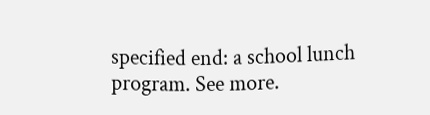specified end: a school lunch program. See more.